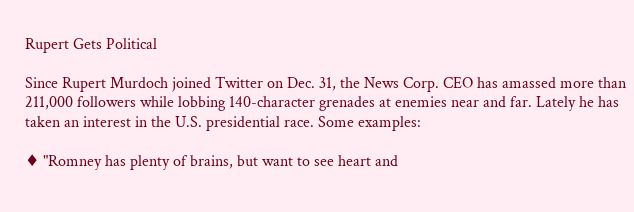Rupert Gets Political

Since Rupert Murdoch joined Twitter on Dec. 31, the News Corp. CEO has amassed more than 211,000 followers while lobbing 140-character grenades at enemies near and far. Lately he has taken an interest in the U.S. presidential race. Some examples:

♦ "Romney has plenty of brains, but want to see heart and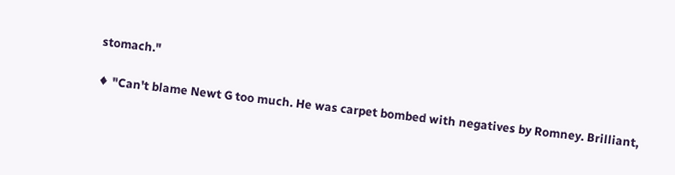stomach."

♦ "Can't blame Newt G too much. He was carpet bombed with negatives by Romney. Brilliant,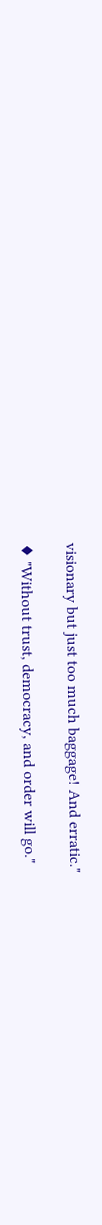visionary but just too much baggage! And erratic."

♦ "Without trust, democracy, and order will go."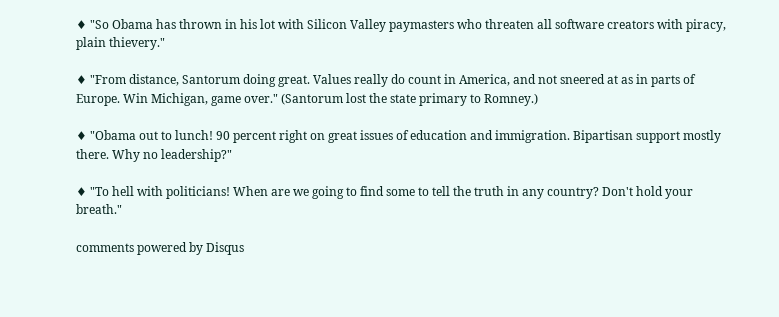♦ "So Obama has thrown in his lot with Silicon Valley paymasters who threaten all software creators with piracy, plain thievery."

♦ "From distance, Santorum doing great. Values really do count in America, and not sneered at as in parts of Europe. Win Michigan, game over." (Santorum lost the state primary to Romney.)

♦ "Obama out to lunch! 90 percent right on great issues of education and immigration. Bipartisan support mostly there. Why no leadership?"

♦ "To hell with politicians! When are we going to find some to tell the truth in any country? Don't hold your breath."

comments powered by Disqus